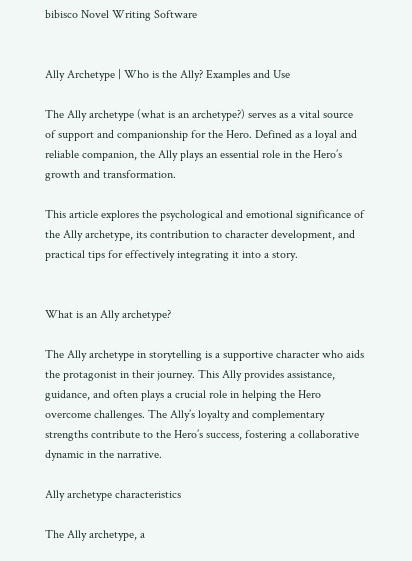bibisco Novel Writing Software


Ally Archetype | Who is the Ally? Examples and Use

The Ally archetype (what is an archetype?) serves as a vital source of support and companionship for the Hero. Defined as a loyal and reliable companion, the Ally plays an essential role in the Hero’s growth and transformation.

This article explores the psychological and emotional significance of the Ally archetype, its contribution to character development, and practical tips for effectively integrating it into a story.


What is an Ally archetype?

The Ally archetype in storytelling is a supportive character who aids the protagonist in their journey. This Ally provides assistance, guidance, and often plays a crucial role in helping the Hero overcome challenges. The Ally’s loyalty and complementary strengths contribute to the Hero’s success, fostering a collaborative dynamic in the narrative.

Ally archetype characteristics

The Ally archetype, a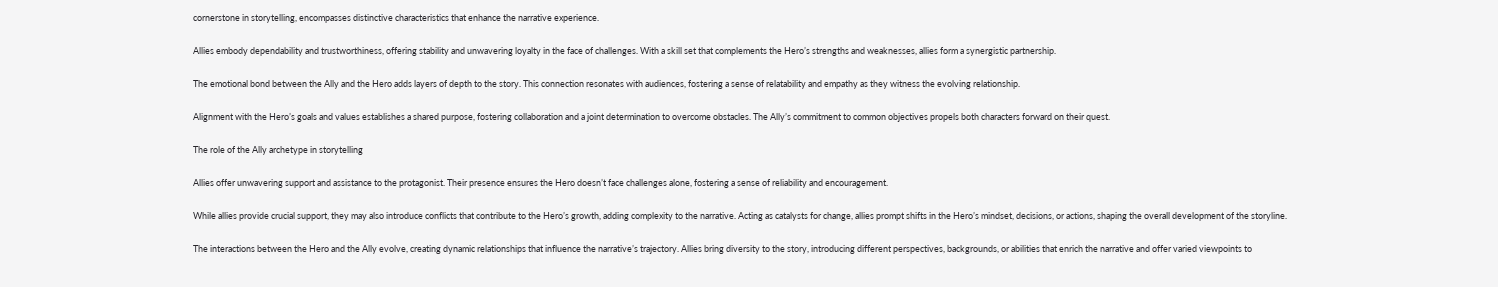cornerstone in storytelling, encompasses distinctive characteristics that enhance the narrative experience.

Allies embody dependability and trustworthiness, offering stability and unwavering loyalty in the face of challenges. With a skill set that complements the Hero’s strengths and weaknesses, allies form a synergistic partnership.

The emotional bond between the Ally and the Hero adds layers of depth to the story. This connection resonates with audiences, fostering a sense of relatability and empathy as they witness the evolving relationship.

Alignment with the Hero’s goals and values establishes a shared purpose, fostering collaboration and a joint determination to overcome obstacles. The Ally’s commitment to common objectives propels both characters forward on their quest.

The role of the Ally archetype in storytelling

Allies offer unwavering support and assistance to the protagonist. Their presence ensures the Hero doesn’t face challenges alone, fostering a sense of reliability and encouragement.

While allies provide crucial support, they may also introduce conflicts that contribute to the Hero’s growth, adding complexity to the narrative. Acting as catalysts for change, allies prompt shifts in the Hero’s mindset, decisions, or actions, shaping the overall development of the storyline.

The interactions between the Hero and the Ally evolve, creating dynamic relationships that influence the narrative’s trajectory. Allies bring diversity to the story, introducing different perspectives, backgrounds, or abilities that enrich the narrative and offer varied viewpoints to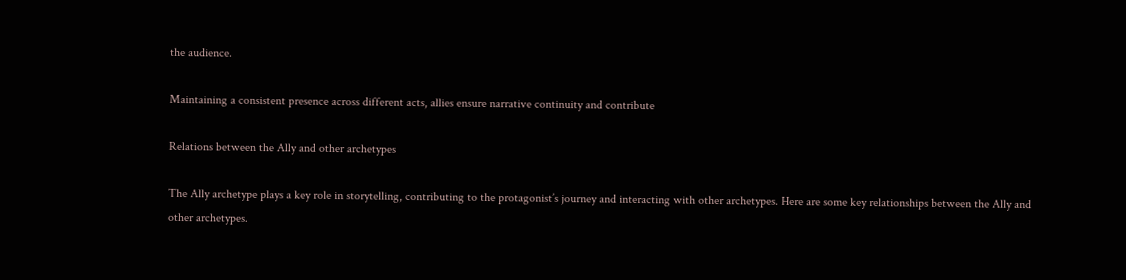the audience.

Maintaining a consistent presence across different acts, allies ensure narrative continuity and contribute

Relations between the Ally and other archetypes

The Ally archetype plays a key role in storytelling, contributing to the protagonist’s journey and interacting with other archetypes. Here are some key relationships between the Ally and other archetypes.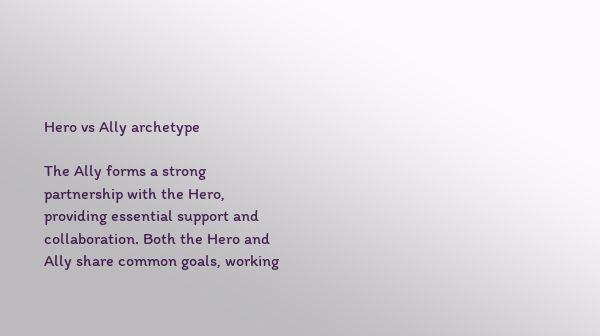Hero vs Ally archetype

The Ally forms a strong partnership with the Hero, providing essential support and collaboration. Both the Hero and Ally share common goals, working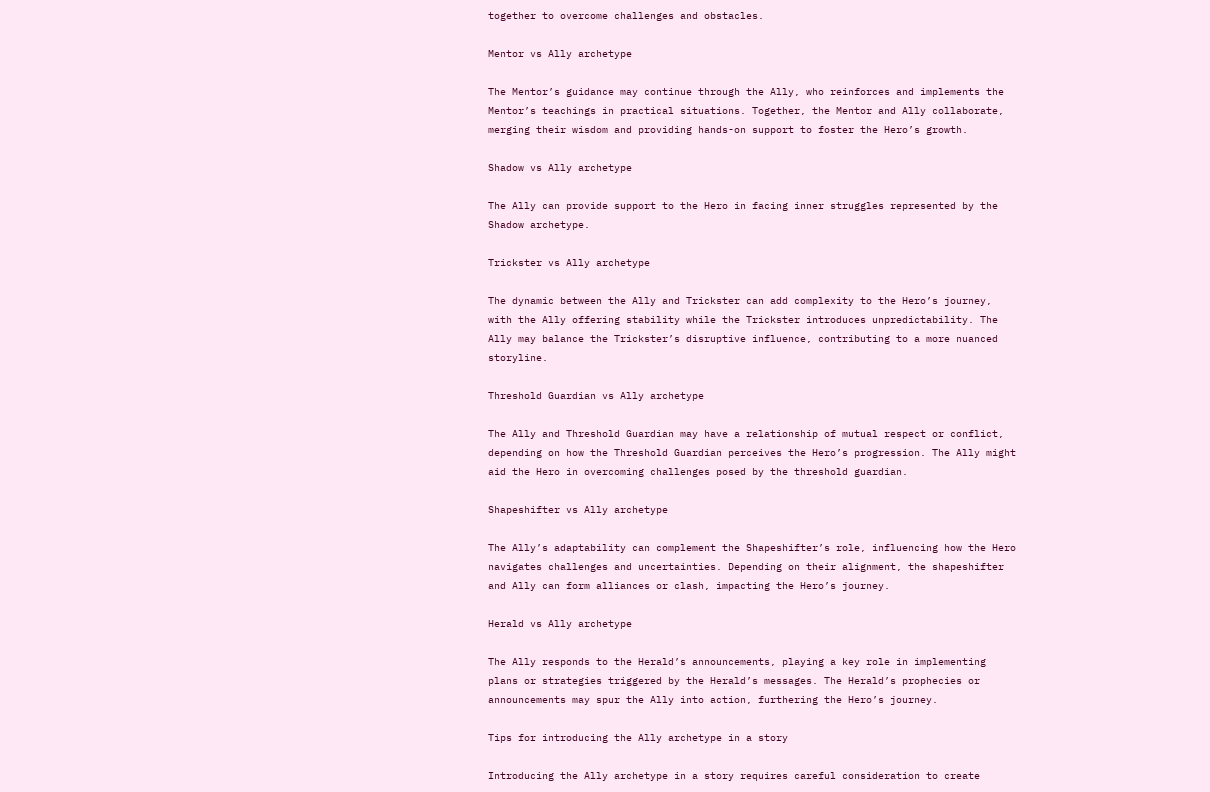together to overcome challenges and obstacles.

Mentor vs Ally archetype

The Mentor’s guidance may continue through the Ally, who reinforces and implements the Mentor’s teachings in practical situations. Together, the Mentor and Ally collaborate, merging their wisdom and providing hands-on support to foster the Hero’s growth.

Shadow vs Ally archetype

The Ally can provide support to the Hero in facing inner struggles represented by the Shadow archetype.

Trickster vs Ally archetype

The dynamic between the Ally and Trickster can add complexity to the Hero’s journey, with the Ally offering stability while the Trickster introduces unpredictability. The Ally may balance the Trickster’s disruptive influence, contributing to a more nuanced storyline.

Threshold Guardian vs Ally archetype

The Ally and Threshold Guardian may have a relationship of mutual respect or conflict, depending on how the Threshold Guardian perceives the Hero’s progression. The Ally might aid the Hero in overcoming challenges posed by the threshold guardian.

Shapeshifter vs Ally archetype

The Ally’s adaptability can complement the Shapeshifter’s role, influencing how the Hero navigates challenges and uncertainties. Depending on their alignment, the shapeshifter and Ally can form alliances or clash, impacting the Hero’s journey.

Herald vs Ally archetype

The Ally responds to the Herald’s announcements, playing a key role in implementing plans or strategies triggered by the Herald’s messages. The Herald’s prophecies or announcements may spur the Ally into action, furthering the Hero’s journey.

Tips for introducing the Ally archetype in a story

Introducing the Ally archetype in a story requires careful consideration to create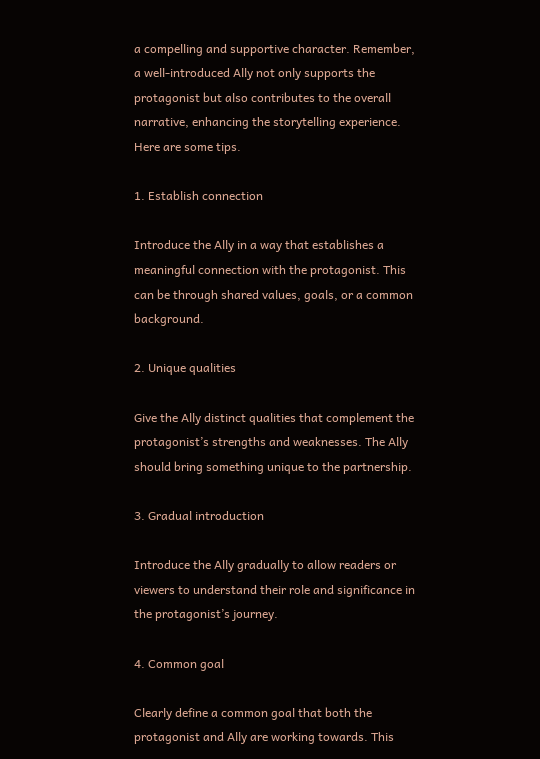a compelling and supportive character. Remember, a well-introduced Ally not only supports the protagonist but also contributes to the overall narrative, enhancing the storytelling experience. Here are some tips.

1. Establish connection

Introduce the Ally in a way that establishes a meaningful connection with the protagonist. This can be through shared values, goals, or a common background.

2. Unique qualities

Give the Ally distinct qualities that complement the protagonist’s strengths and weaknesses. The Ally should bring something unique to the partnership.

3. Gradual introduction

Introduce the Ally gradually to allow readers or viewers to understand their role and significance in the protagonist’s journey.

4. Common goal

Clearly define a common goal that both the protagonist and Ally are working towards. This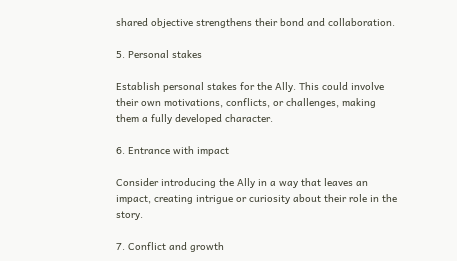shared objective strengthens their bond and collaboration.

5. Personal stakes

Establish personal stakes for the Ally. This could involve their own motivations, conflicts, or challenges, making them a fully developed character.

6. Entrance with impact

Consider introducing the Ally in a way that leaves an impact, creating intrigue or curiosity about their role in the story.

7. Conflict and growth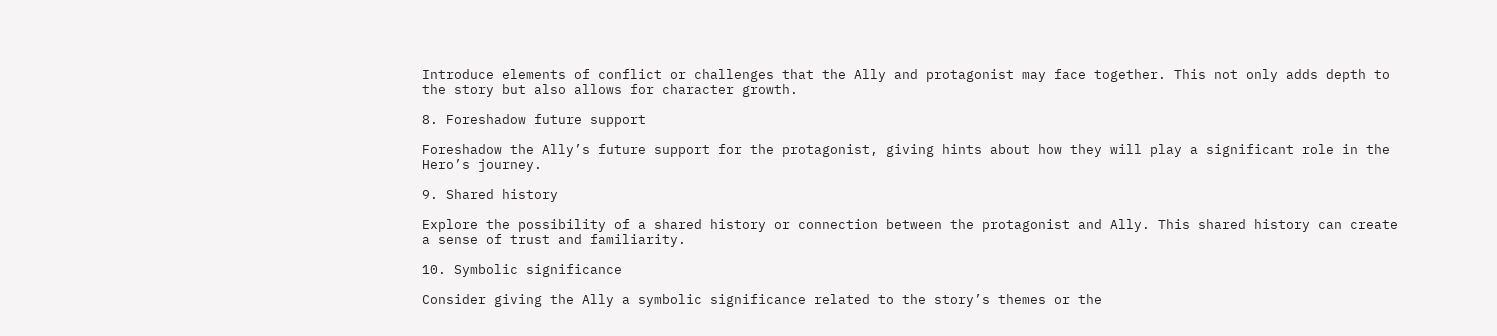Introduce elements of conflict or challenges that the Ally and protagonist may face together. This not only adds depth to the story but also allows for character growth.

8. Foreshadow future support

Foreshadow the Ally’s future support for the protagonist, giving hints about how they will play a significant role in the Hero’s journey.

9. Shared history

Explore the possibility of a shared history or connection between the protagonist and Ally. This shared history can create a sense of trust and familiarity.

10. Symbolic significance

Consider giving the Ally a symbolic significance related to the story’s themes or the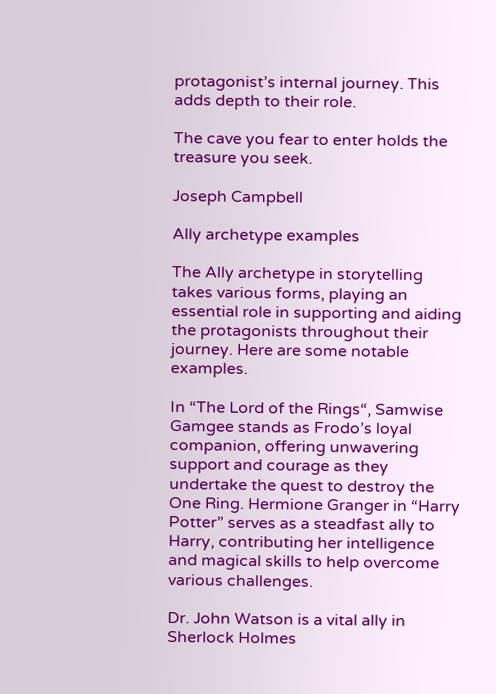protagonist’s internal journey. This adds depth to their role.

The cave you fear to enter holds the treasure you seek.

Joseph Campbell

Ally archetype examples

The Ally archetype in storytelling takes various forms, playing an essential role in supporting and aiding the protagonists throughout their journey. Here are some notable examples.

In “The Lord of the Rings“, Samwise Gamgee stands as Frodo’s loyal companion, offering unwavering support and courage as they undertake the quest to destroy the One Ring. Hermione Granger in “Harry Potter” serves as a steadfast ally to Harry, contributing her intelligence and magical skills to help overcome various challenges.

Dr. John Watson is a vital ally in Sherlock Holmes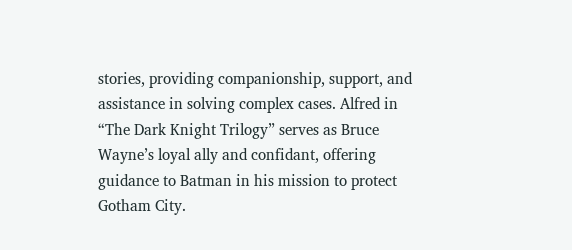stories, providing companionship, support, and assistance in solving complex cases. Alfred in “The Dark Knight Trilogy” serves as Bruce Wayne’s loyal ally and confidant, offering guidance to Batman in his mission to protect Gotham City.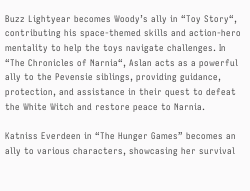Buzz Lightyear becomes Woody’s ally in “Toy Story“, contributing his space-themed skills and action-hero mentality to help the toys navigate challenges. In “The Chronicles of Narnia“, Aslan acts as a powerful ally to the Pevensie siblings, providing guidance, protection, and assistance in their quest to defeat the White Witch and restore peace to Narnia.

Katniss Everdeen in “The Hunger Games” becomes an ally to various characters, showcasing her survival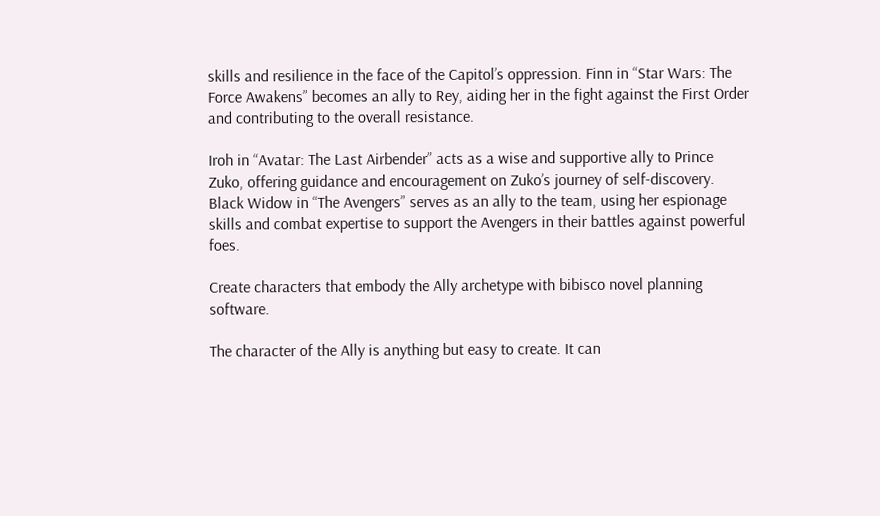skills and resilience in the face of the Capitol’s oppression. Finn in “Star Wars: The Force Awakens” becomes an ally to Rey, aiding her in the fight against the First Order and contributing to the overall resistance.

Iroh in “Avatar: The Last Airbender” acts as a wise and supportive ally to Prince Zuko, offering guidance and encouragement on Zuko’s journey of self-discovery. Black Widow in “The Avengers” serves as an ally to the team, using her espionage skills and combat expertise to support the Avengers in their battles against powerful foes.

Create characters that embody the Ally archetype with bibisco novel planning software.

The character of the Ally is anything but easy to create. It can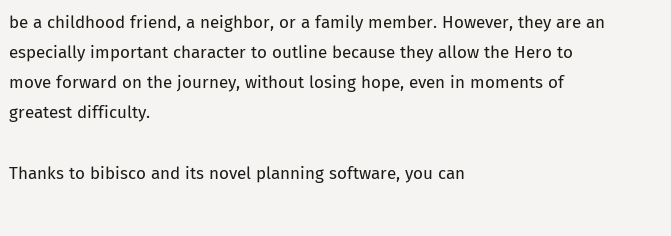be a childhood friend, a neighbor, or a family member. However, they are an especially important character to outline because they allow the Hero to move forward on the journey, without losing hope, even in moments of greatest difficulty.

Thanks to bibisco and its novel planning software, you can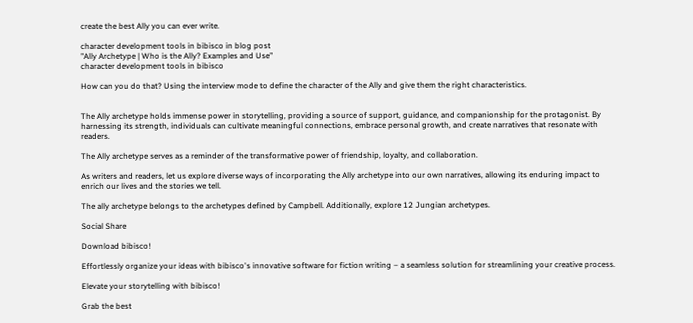create the best Ally you can ever write.

character development tools in bibisco in blog post
"Ally Archetype | Who is the Ally? Examples and Use"
character development tools in bibisco

How can you do that? Using the interview mode to define the character of the Ally and give them the right characteristics.


The Ally archetype holds immense power in storytelling, providing a source of support, guidance, and companionship for the protagonist. By harnessing its strength, individuals can cultivate meaningful connections, embrace personal growth, and create narratives that resonate with readers.

The Ally archetype serves as a reminder of the transformative power of friendship, loyalty, and collaboration.

As writers and readers, let us explore diverse ways of incorporating the Ally archetype into our own narratives, allowing its enduring impact to enrich our lives and the stories we tell.

The ally archetype belongs to the archetypes defined by Campbell. Additionally, explore 12 Jungian archetypes.

Social Share

Download bibisco!

Effortlessly organize your ideas with bibisco's innovative software for fiction writing – a seamless solution for streamlining your creative process.

Elevate your storytelling with bibisco!

Grab the best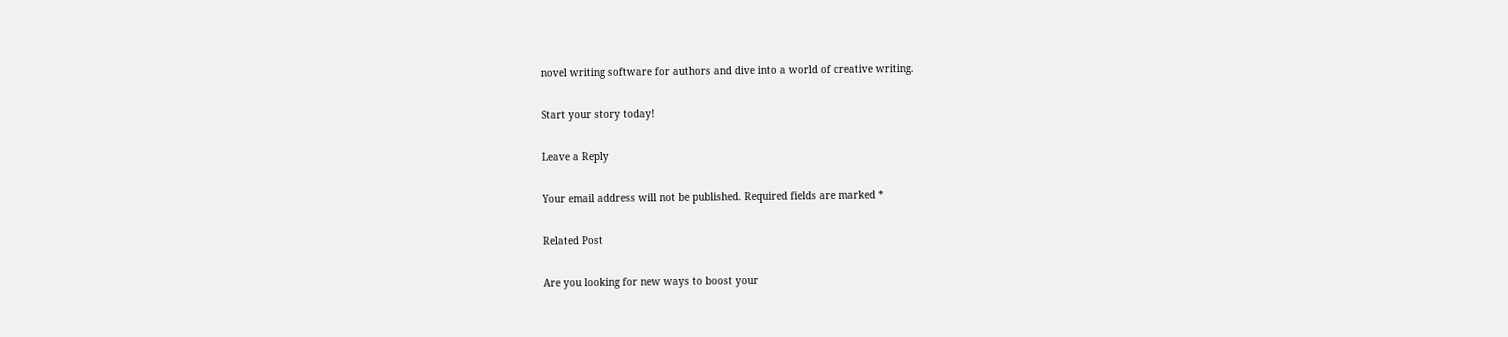novel writing software for authors and dive into a world of creative writing.

Start your story today!

Leave a Reply

Your email address will not be published. Required fields are marked *

Related Post

Are you looking for new ways to boost your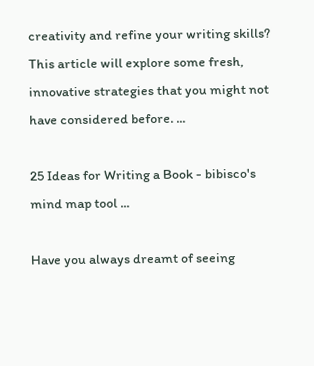creativity and refine your writing skills? This article will explore some fresh, innovative strategies that you might not have considered before. ...

25 Ideas for Writing a Book - bibisco's mind map tool ...

Have you always dreamt of seeing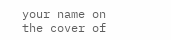your name on the cover of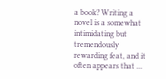a book? Writing a novel is a somewhat intimidating but tremendously rewarding feat, and it often appears that ...